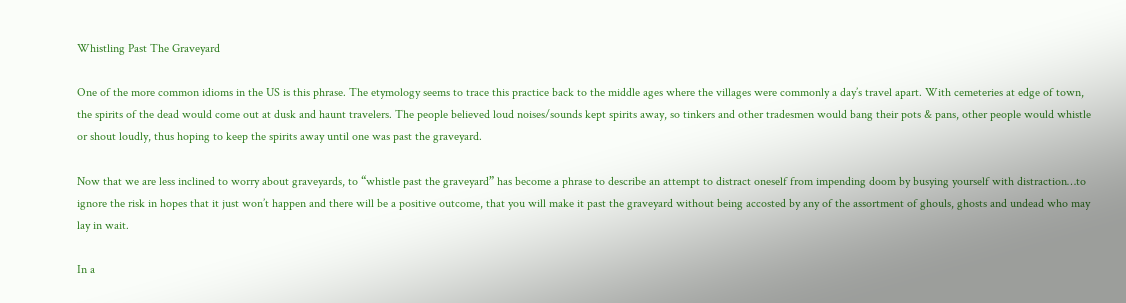Whistling Past The Graveyard

One of the more common idioms in the US is this phrase. The etymology seems to trace this practice back to the middle ages where the villages were commonly a day’s travel apart. With cemeteries at edge of town, the spirits of the dead would come out at dusk and haunt travelers. The people believed loud noises/sounds kept spirits away, so tinkers and other tradesmen would bang their pots & pans, other people would whistle or shout loudly, thus hoping to keep the spirits away until one was past the graveyard.

Now that we are less inclined to worry about graveyards, to “whistle past the graveyard” has become a phrase to describe an attempt to distract oneself from impending doom by busying yourself with distraction…to ignore the risk in hopes that it just won’t happen and there will be a positive outcome, that you will make it past the graveyard without being accosted by any of the assortment of ghouls, ghosts and undead who may lay in wait.

In a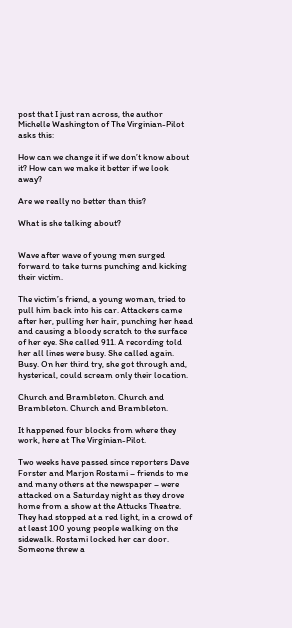post that I just ran across, the author Michelle Washington of The Virginian-Pilot asks this:

How can we change it if we don’t know about it? How can we make it better if we look away?

Are we really no better than this?

What is she talking about?


Wave after wave of young men surged forward to take turns punching and kicking their victim.

The victim’s friend, a young woman, tried to pull him back into his car. Attackers came after her, pulling her hair, punching her head and causing a bloody scratch to the surface of her eye. She called 911. A recording told her all lines were busy. She called again. Busy. On her third try, she got through and, hysterical, could scream only their location.

Church and Brambleton. Church and Brambleton. Church and Brambleton.

It happened four blocks from where they work, here at The Virginian-Pilot.

Two weeks have passed since reporters Dave Forster and Marjon Rostami – friends to me and many others at the newspaper – were attacked on a Saturday night as they drove home from a show at the Attucks Theatre. They had stopped at a red light, in a crowd of at least 100 young people walking on the sidewalk. Rostami locked her car door. Someone threw a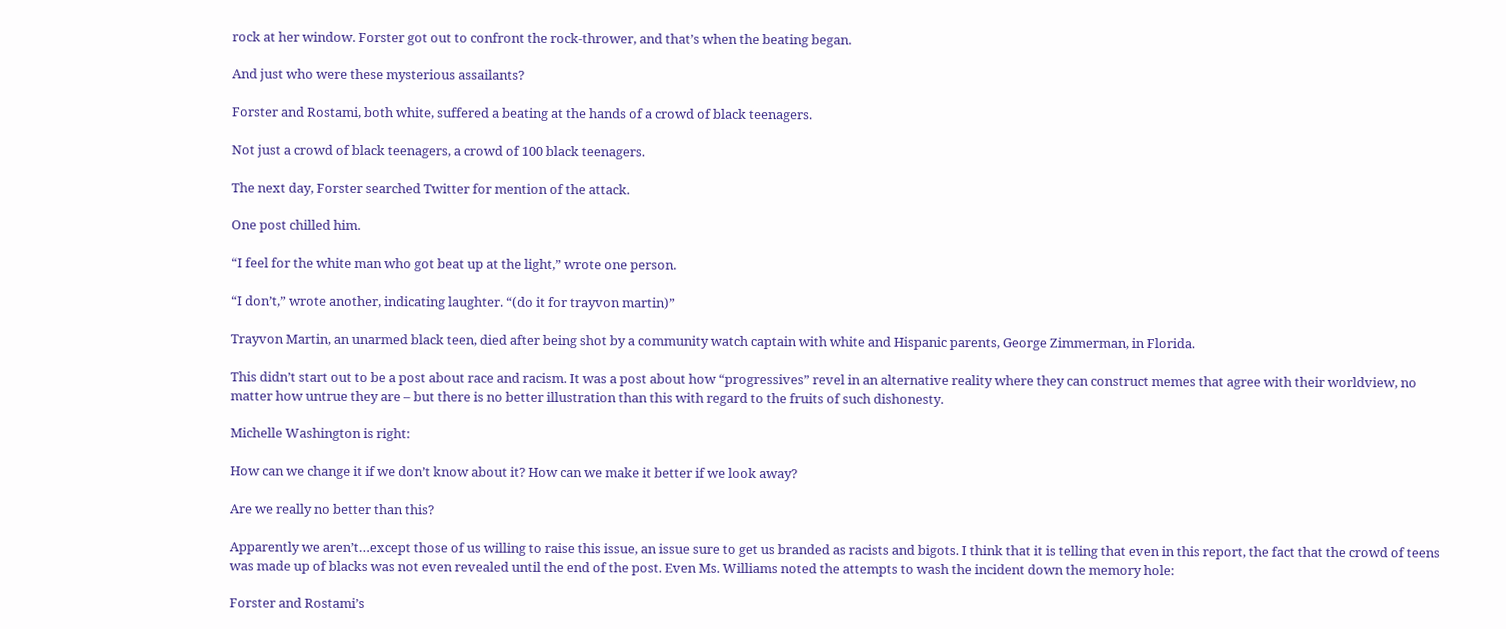rock at her window. Forster got out to confront the rock-thrower, and that’s when the beating began.

And just who were these mysterious assailants?

Forster and Rostami, both white, suffered a beating at the hands of a crowd of black teenagers.

Not just a crowd of black teenagers, a crowd of 100 black teenagers.

The next day, Forster searched Twitter for mention of the attack.

One post chilled him.

“I feel for the white man who got beat up at the light,” wrote one person.

“I don’t,” wrote another, indicating laughter. “(do it for trayvon martin)”

Trayvon Martin, an unarmed black teen, died after being shot by a community watch captain with white and Hispanic parents, George Zimmerman, in Florida.

This didn’t start out to be a post about race and racism. It was a post about how “progressives” revel in an alternative reality where they can construct memes that agree with their worldview, no matter how untrue they are – but there is no better illustration than this with regard to the fruits of such dishonesty.

Michelle Washington is right:

How can we change it if we don’t know about it? How can we make it better if we look away?

Are we really no better than this?

Apparently we aren’t…except those of us willing to raise this issue, an issue sure to get us branded as racists and bigots. I think that it is telling that even in this report, the fact that the crowd of teens was made up of blacks was not even revealed until the end of the post. Even Ms. Williams noted the attempts to wash the incident down the memory hole:

Forster and Rostami’s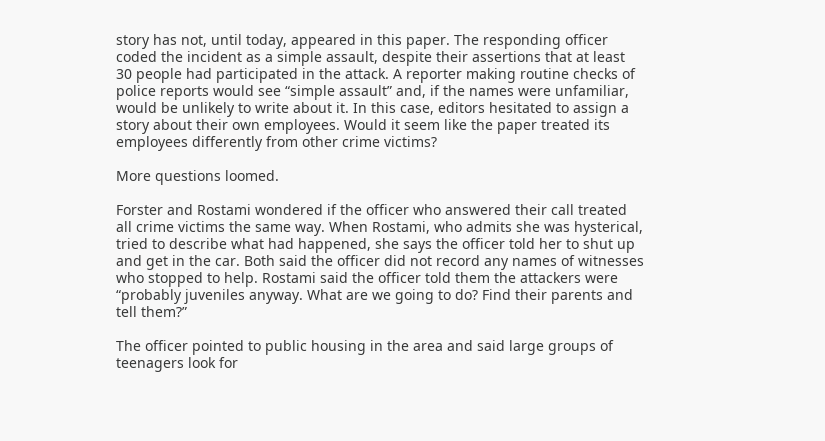story has not, until today, appeared in this paper. The responding officer coded the incident as a simple assault, despite their assertions that at least 30 people had participated in the attack. A reporter making routine checks of police reports would see “simple assault” and, if the names were unfamiliar, would be unlikely to write about it. In this case, editors hesitated to assign a story about their own employees. Would it seem like the paper treated its employees differently from other crime victims?

More questions loomed.

Forster and Rostami wondered if the officer who answered their call treated all crime victims the same way. When Rostami, who admits she was hysterical, tried to describe what had happened, she says the officer told her to shut up and get in the car. Both said the officer did not record any names of witnesses who stopped to help. Rostami said the officer told them the attackers were “probably juveniles anyway. What are we going to do? Find their parents and tell them?”

The officer pointed to public housing in the area and said large groups of teenagers look for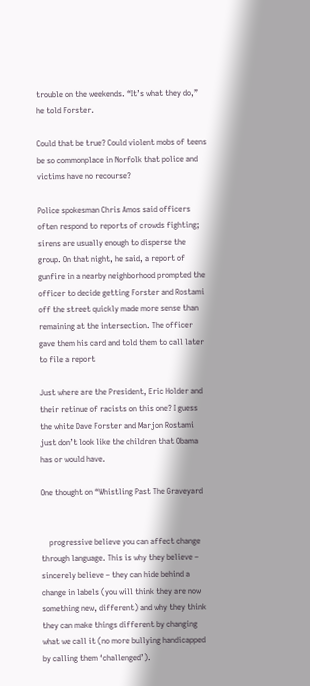trouble on the weekends. “It’s what they do,” he told Forster.

Could that be true? Could violent mobs of teens be so commonplace in Norfolk that police and victims have no recourse?

Police spokesman Chris Amos said officers often respond to reports of crowds fighting; sirens are usually enough to disperse the group. On that night, he said, a report of gunfire in a nearby neighborhood prompted the officer to decide getting Forster and Rostami off the street quickly made more sense than remaining at the intersection. The officer gave them his card and told them to call later to file a report

Just where are the President, Eric Holder and their retinue of racists on this one? I guess the white Dave Forster and Marjon Rostami just don’t look like the children that Obama has or would have.

One thought on “Whistling Past The Graveyard


    progressive believe you can affect change through language. This is why they believe – sincerely believe – they can hide behind a change in labels (you will think they are now something new, different) and why they think they can make things different by changing what we call it (no more bullying handicapped by calling them ‘challenged’).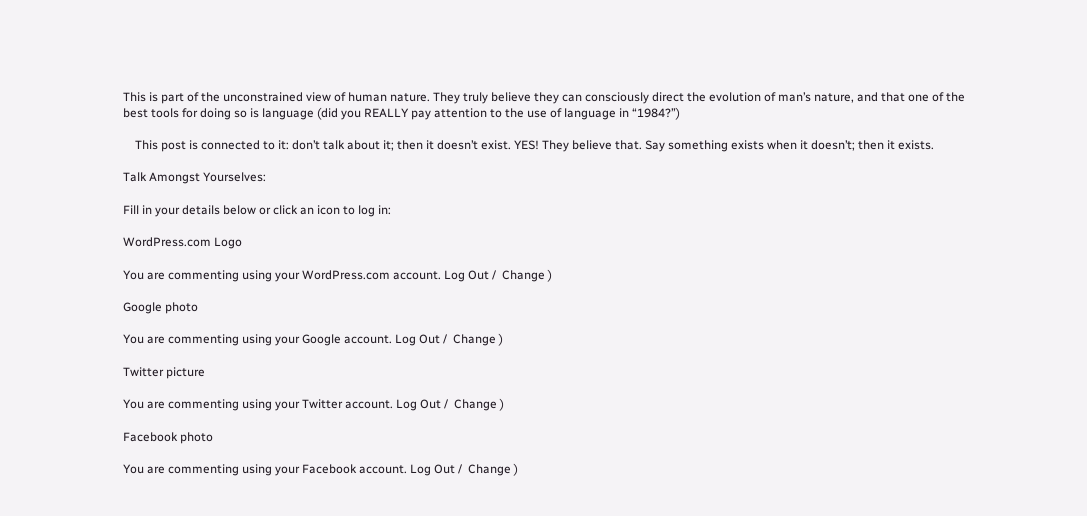This is part of the unconstrained view of human nature. They truly believe they can consciously direct the evolution of man’s nature, and that one of the best tools for doing so is language (did you REALLY pay attention to the use of language in “1984?”)

    This post is connected to it: don’t talk about it; then it doesn’t exist. YES! They believe that. Say something exists when it doesn’t; then it exists.

Talk Amongst Yourselves:

Fill in your details below or click an icon to log in:

WordPress.com Logo

You are commenting using your WordPress.com account. Log Out /  Change )

Google photo

You are commenting using your Google account. Log Out /  Change )

Twitter picture

You are commenting using your Twitter account. Log Out /  Change )

Facebook photo

You are commenting using your Facebook account. Log Out /  Change )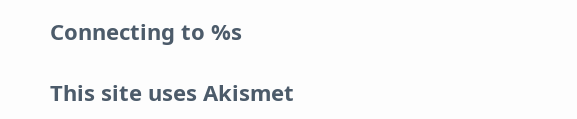Connecting to %s

This site uses Akismet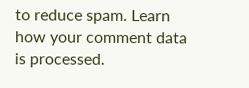to reduce spam. Learn how your comment data is processed.